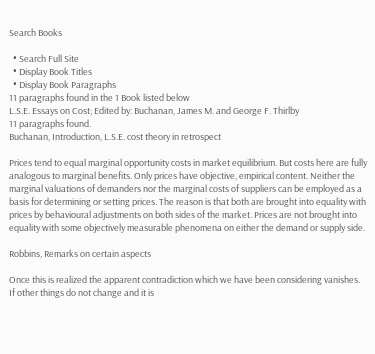Search Books

  • Search Full Site
  • Display Book Titles
  • Display Book Paragraphs
11 paragraphs found in the 1 Book listed below
L.S.E. Essays on Cost; Edited by: Buchanan, James M. and George F. Thirlby
11 paragraphs found.
Buchanan, Introduction, L.S.E. cost theory in retrospect

Prices tend to equal marginal opportunity costs in market equilibrium. But costs here are fully analogous to marginal benefits. Only prices have objective, empirical content. Neither the marginal valuations of demanders nor the marginal costs of suppliers can be employed as a basis for determining or setting prices. The reason is that both are brought into equality with prices by behavioural adjustments on both sides of the market. Prices are not brought into equality with some objectively measurable phenomena on either the demand or supply side.

Robbins, Remarks on certain aspects

Once this is realized the apparent contradiction which we have been considering vanishes. If other things do not change and it is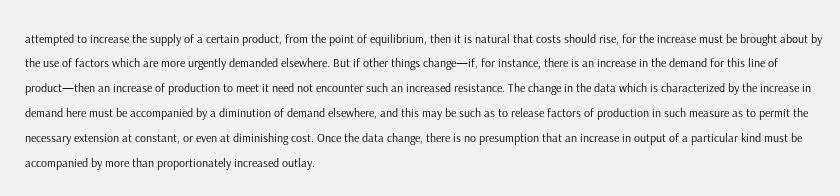attempted to increase the supply of a certain product, from the point of equilibrium, then it is natural that costs should rise, for the increase must be brought about by the use of factors which are more urgently demanded elsewhere. But if other things change—if, for instance, there is an increase in the demand for this line of product—then an increase of production to meet it need not encounter such an increased resistance. The change in the data which is characterized by the increase in demand here must be accompanied by a diminution of demand elsewhere, and this may be such as to release factors of production in such measure as to permit the necessary extension at constant, or even at diminishing cost. Once the data change, there is no presumption that an increase in output of a particular kind must be accompanied by more than proportionately increased outlay.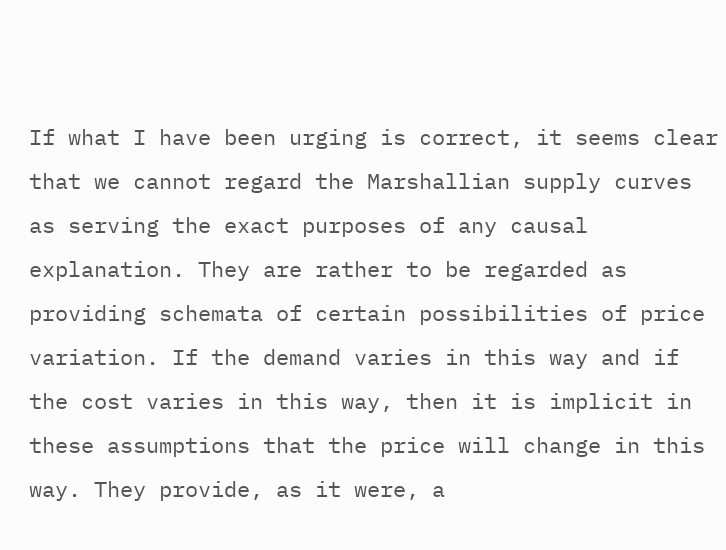If what I have been urging is correct, it seems clear that we cannot regard the Marshallian supply curves as serving the exact purposes of any causal explanation. They are rather to be regarded as providing schemata of certain possibilities of price variation. If the demand varies in this way and if the cost varies in this way, then it is implicit in these assumptions that the price will change in this way. They provide, as it were, a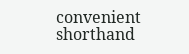convenient shorthand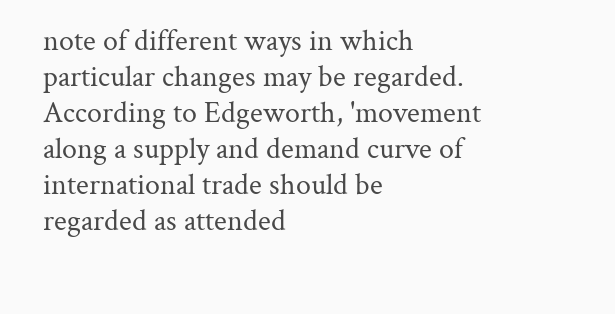note of different ways in which particular changes may be regarded. According to Edgeworth, 'movement along a supply and demand curve of international trade should be regarded as attended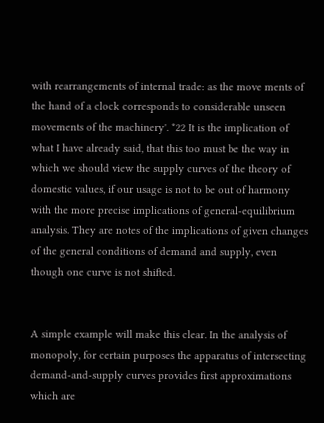with rearrangements of internal trade: as the move ments of the hand of a clock corresponds to considerable unseen movements of the machinery'. *22 It is the implication of what I have already said, that this too must be the way in which we should view the supply curves of the theory of domestic values, if our usage is not to be out of harmony with the more precise implications of general-equilibrium analysis. They are notes of the implications of given changes of the general conditions of demand and supply, even though one curve is not shifted.


A simple example will make this clear. In the analysis of monopoly, for certain purposes the apparatus of intersecting demand-and-supply curves provides first approximations which are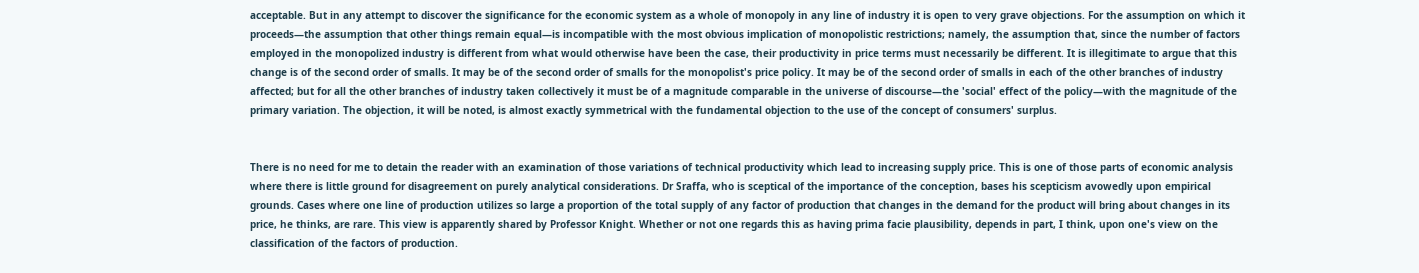acceptable. But in any attempt to discover the significance for the economic system as a whole of monopoly in any line of industry it is open to very grave objections. For the assumption on which it proceeds—the assumption that other things remain equal—is incompatible with the most obvious implication of monopolistic restrictions; namely, the assumption that, since the number of factors employed in the monopolized industry is different from what would otherwise have been the case, their productivity in price terms must necessarily be different. It is illegitimate to argue that this change is of the second order of smalls. It may be of the second order of smalls for the monopolist's price policy. It may be of the second order of smalls in each of the other branches of industry affected; but for all the other branches of industry taken collectively it must be of a magnitude comparable in the universe of discourse—the 'social' effect of the policy—with the magnitude of the primary variation. The objection, it will be noted, is almost exactly symmetrical with the fundamental objection to the use of the concept of consumers' surplus.


There is no need for me to detain the reader with an examination of those variations of technical productivity which lead to increasing supply price. This is one of those parts of economic analysis where there is little ground for disagreement on purely analytical considerations. Dr Sraffa, who is sceptical of the importance of the conception, bases his scepticism avowedly upon empirical grounds. Cases where one line of production utilizes so large a proportion of the total supply of any factor of production that changes in the demand for the product will bring about changes in its price, he thinks, are rare. This view is apparently shared by Professor Knight. Whether or not one regards this as having prima facie plausibility, depends in part, I think, upon one's view on the classification of the factors of production.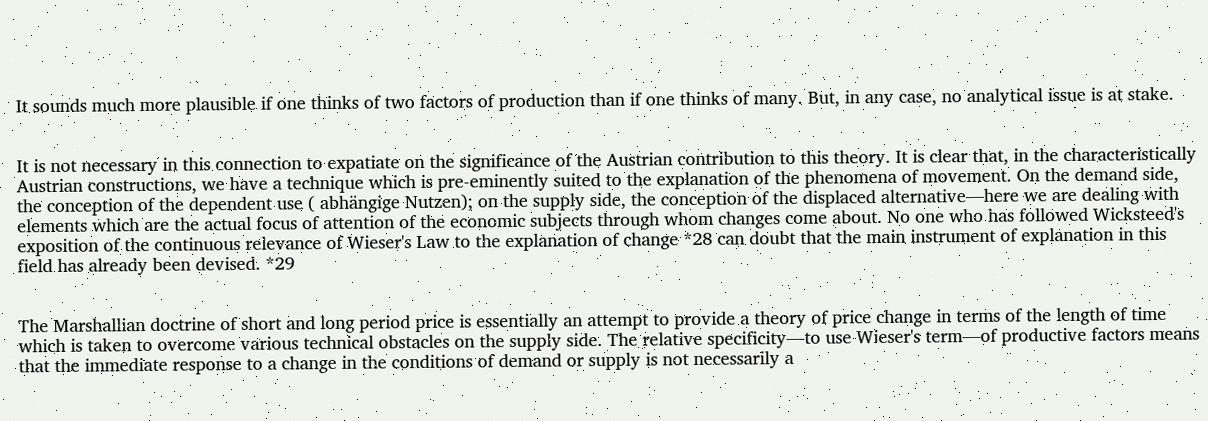It sounds much more plausible if one thinks of two factors of production than if one thinks of many. But, in any case, no analytical issue is at stake.


It is not necessary in this connection to expatiate on the significance of the Austrian contribution to this theory. It is clear that, in the characteristically Austrian constructions, we have a technique which is pre-eminently suited to the explanation of the phenomena of movement. On the demand side, the conception of the dependent use ( abhängige Nutzen); on the supply side, the conception of the displaced alternative—here we are dealing with elements which are the actual focus of attention of the economic subjects through whom changes come about. No one who has followed Wicksteed's exposition of the continuous relevance of Wieser's Law to the explanation of change *28 can doubt that the main instrument of explanation in this field has already been devised. *29


The Marshallian doctrine of short and long period price is essentially an attempt to provide a theory of price change in terms of the length of time which is taken to overcome various technical obstacles on the supply side. The relative specificity—to use Wieser's term—of productive factors means that the immediate response to a change in the conditions of demand or supply is not necessarily a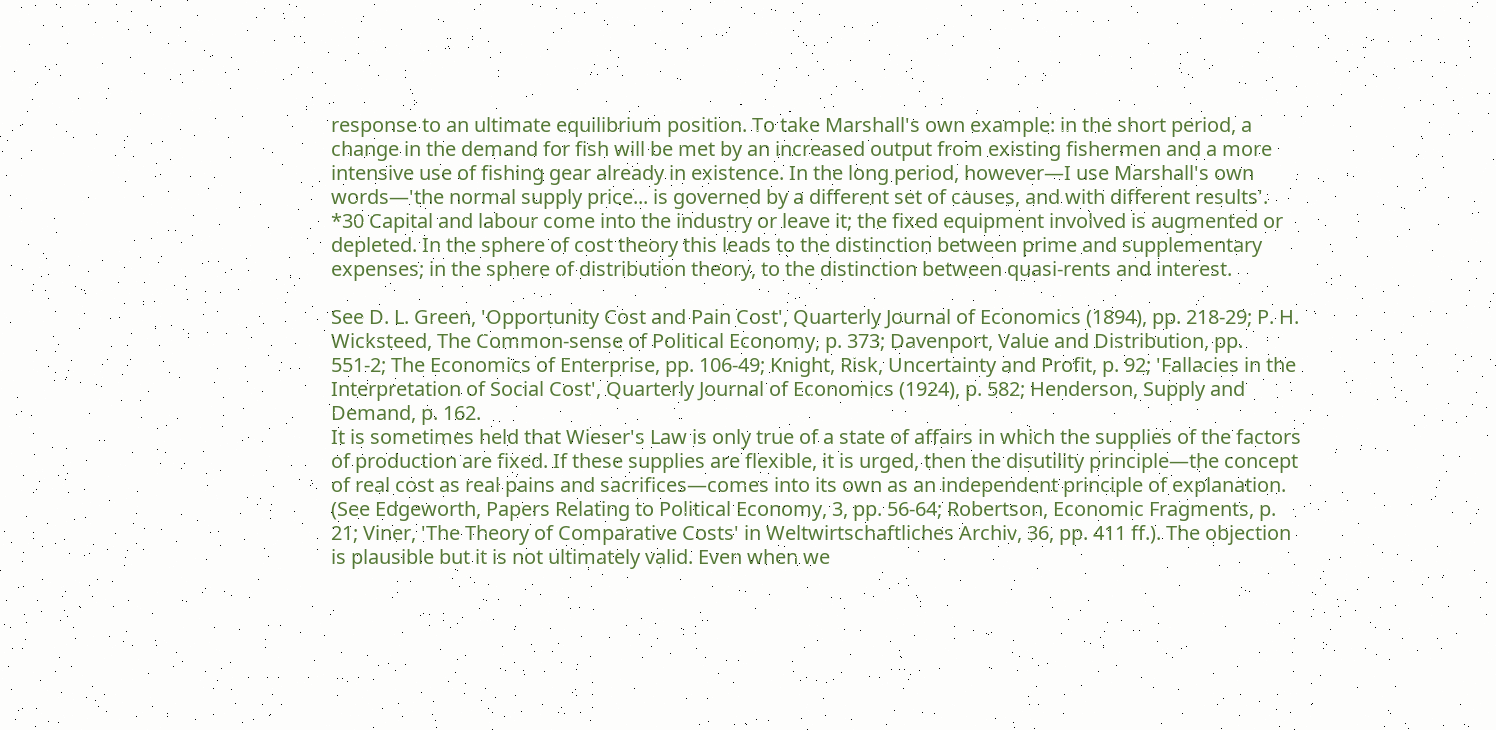response to an ultimate equilibrium position. To take Marshall's own example: in the short period, a change in the demand for fish will be met by an increased output from existing fishermen and a more intensive use of fishing gear already in existence. In the long period, however—I use Marshall's own words—'the normal supply price... is governed by a different set of causes, and with different results'. *30 Capital and labour come into the industry or leave it; the fixed equipment involved is augmented or depleted. In the sphere of cost theory this leads to the distinction between prime and supplementary expenses; in the sphere of distribution theory, to the distinction between quasi-rents and interest.

See D. L. Green, 'Opportunity Cost and Pain Cost', Quarterly Journal of Economics (1894), pp. 218-29; P. H. Wicksteed, The Common-sense of Political Economy, p. 373; Davenport, Value and Distribution, pp. 551-2; The Economics of Enterprise, pp. 106-49; Knight, Risk, Uncertainty and Profit, p. 92; 'Fallacies in the Interpretation of Social Cost', Quarterly Journal of Economics (1924), p. 582; Henderson, Supply and Demand, p. 162.
It is sometimes held that Wieser's Law is only true of a state of affairs in which the supplies of the factors of production are fixed. If these supplies are flexible, it is urged, then the disutility principle—the concept of real cost as real pains and sacrifices—comes into its own as an independent principle of explanation. (See Edgeworth, Papers Relating to Political Economy, 3, pp. 56-64; Robertson, Economic Fragments, p. 21; Viner, 'The Theory of Comparative Costs' in Weltwirtschaftliches Archiv, 36, pp. 411 ff.). The objection is plausible but it is not ultimately valid. Even when we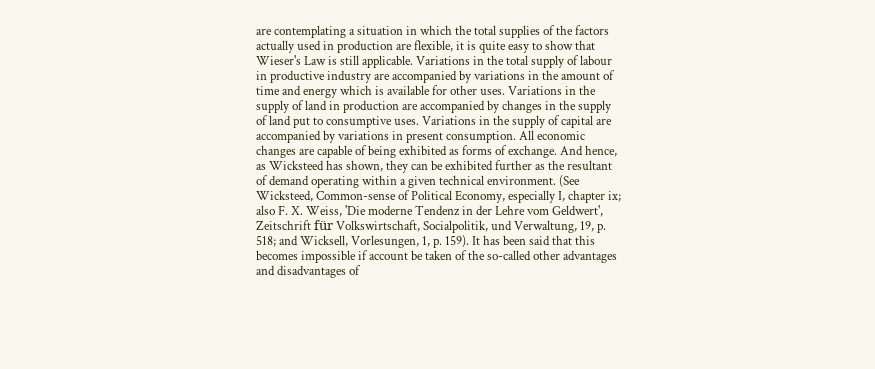are contemplating a situation in which the total supplies of the factors actually used in production are flexible, it is quite easy to show that Wieser's Law is still applicable. Variations in the total supply of labour in productive industry are accompanied by variations in the amount of time and energy which is available for other uses. Variations in the supply of land in production are accompanied by changes in the supply of land put to consumptive uses. Variations in the supply of capital are accompanied by variations in present consumption. All economic changes are capable of being exhibited as forms of exchange. And hence, as Wicksteed has shown, they can be exhibited further as the resultant of demand operating within a given technical environment. (See Wicksteed, Common-sense of Political Economy, especially I, chapter ix; also F. X. Weiss, 'Die moderne Tendenz in der Lehre vom Geldwert', Zeitschrift für Volkswirtschaft, Socialpolitik, und Verwaltung, 19, p. 518; and Wicksell, Vorlesungen, 1, p. 159). It has been said that this becomes impossible if account be taken of the so-called other advantages and disadvantages of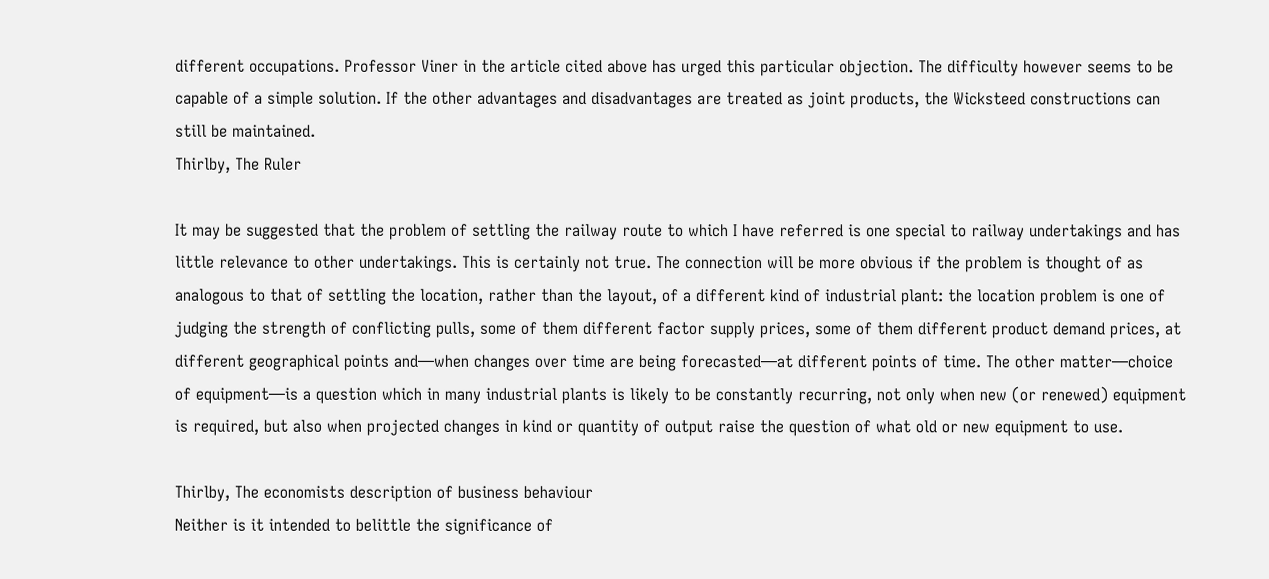different occupations. Professor Viner in the article cited above has urged this particular objection. The difficulty however seems to be capable of a simple solution. If the other advantages and disadvantages are treated as joint products, the Wicksteed constructions can still be maintained.
Thirlby, The Ruler

It may be suggested that the problem of settling the railway route to which I have referred is one special to railway undertakings and has little relevance to other undertakings. This is certainly not true. The connection will be more obvious if the problem is thought of as analogous to that of settling the location, rather than the layout, of a different kind of industrial plant: the location problem is one of judging the strength of conflicting pulls, some of them different factor supply prices, some of them different product demand prices, at different geographical points and—when changes over time are being forecasted—at different points of time. The other matter—choice of equipment—is a question which in many industrial plants is likely to be constantly recurring, not only when new (or renewed) equipment is required, but also when projected changes in kind or quantity of output raise the question of what old or new equipment to use.

Thirlby, The economists description of business behaviour
Neither is it intended to belittle the significance of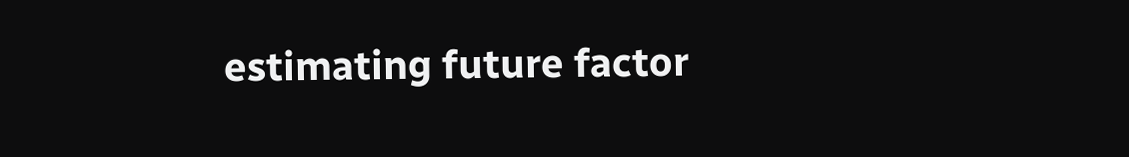estimating future factor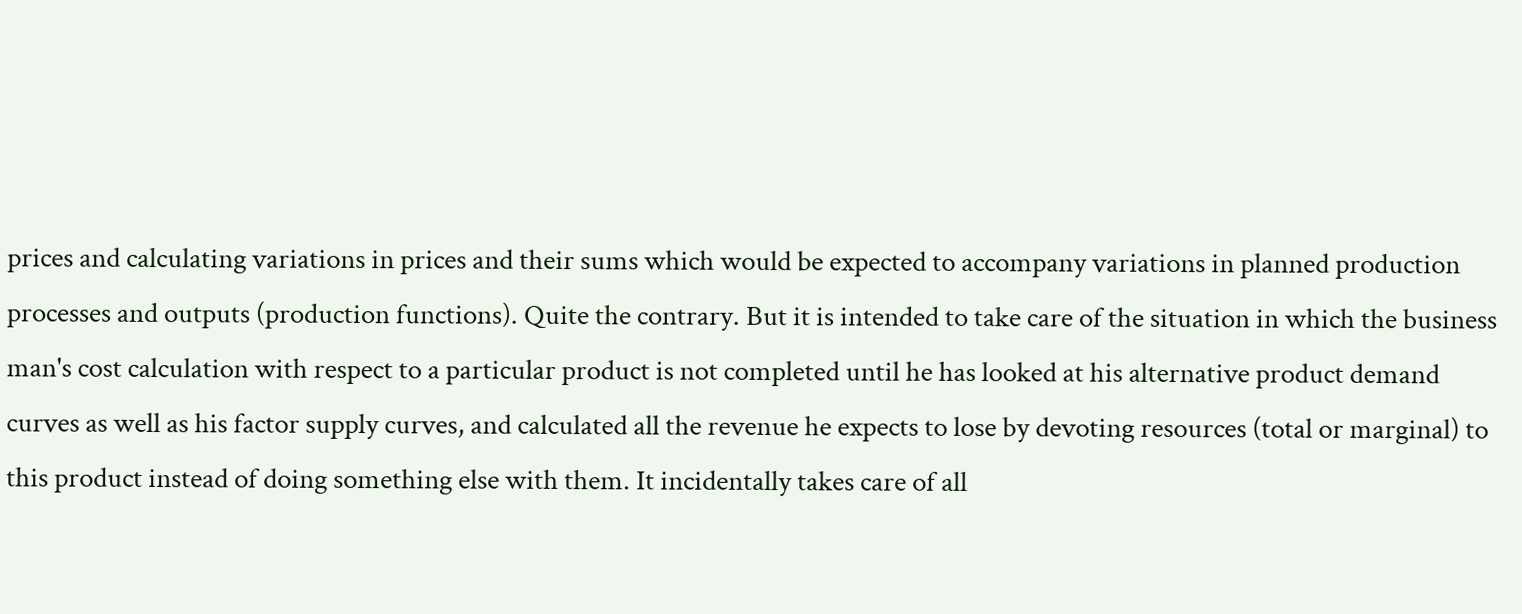prices and calculating variations in prices and their sums which would be expected to accompany variations in planned production processes and outputs (production functions). Quite the contrary. But it is intended to take care of the situation in which the business man's cost calculation with respect to a particular product is not completed until he has looked at his alternative product demand curves as well as his factor supply curves, and calculated all the revenue he expects to lose by devoting resources (total or marginal) to this product instead of doing something else with them. It incidentally takes care of all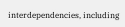interdependencies, including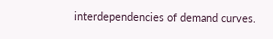interdependencies of demand curves.